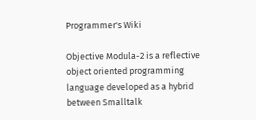Programmer's Wiki

Objective Modula-2 is a reflective object oriented programming language developed as a hybrid between Smalltalk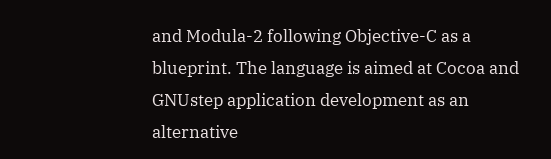and Modula-2 following Objective-C as a blueprint. The language is aimed at Cocoa and GNUstep application development as an alternative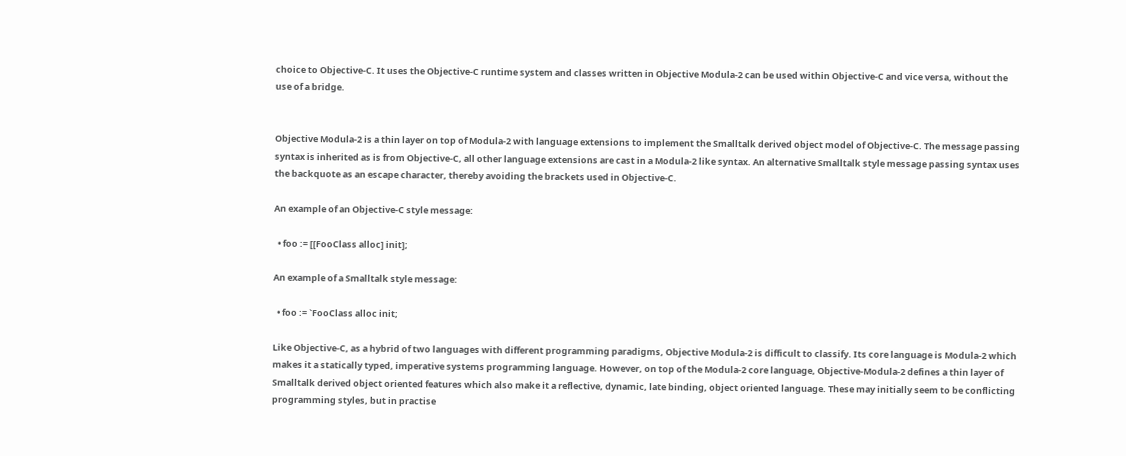choice to Objective-C. It uses the Objective-C runtime system and classes written in Objective Modula-2 can be used within Objective-C and vice versa, without the use of a bridge.


Objective Modula-2 is a thin layer on top of Modula-2 with language extensions to implement the Smalltalk derived object model of Objective-C. The message passing syntax is inherited as is from Objective-C, all other language extensions are cast in a Modula-2 like syntax. An alternative Smalltalk style message passing syntax uses the backquote as an escape character, thereby avoiding the brackets used in Objective-C.

An example of an Objective-C style message:

  • foo := [[FooClass alloc] init];

An example of a Smalltalk style message:

  • foo := `FooClass alloc init;

Like Objective-C, as a hybrid of two languages with different programming paradigms, Objective Modula-2 is difficult to classify. Its core language is Modula-2 which makes it a statically typed, imperative systems programming language. However, on top of the Modula-2 core language, Objective-Modula-2 defines a thin layer of Smalltalk derived object oriented features which also make it a reflective, dynamic, late binding, object oriented language. These may initially seem to be conflicting programming styles, but in practise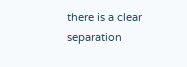there is a clear separation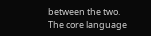between the two. The core language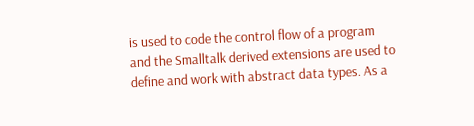is used to code the control flow of a program and the Smalltalk derived extensions are used to define and work with abstract data types. As a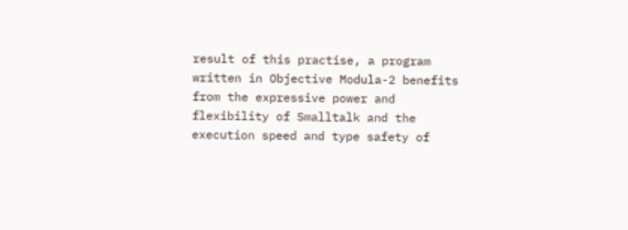result of this practise, a program written in Objective Modula-2 benefits from the expressive power and flexibility of Smalltalk and the execution speed and type safety of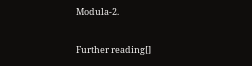Modula-2.

Further reading[]